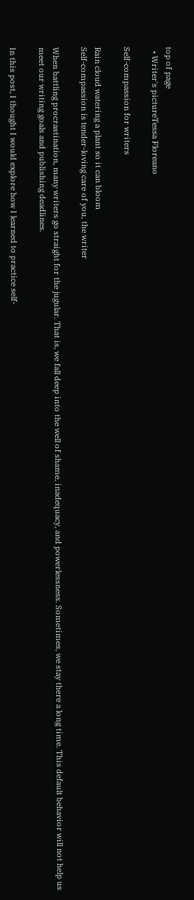top of page
  • Writer's pictureTessa Floreano

Self-compassion for writers

Rain cloud watering a plant so it can bloom
Self-compassion is tender-loving care of you, the writer

When battling procrastination, many writers go straight for the jugular. That is, we fall deep into the well of shame, inadequacy, and powerlessness. Sometimes, we stay there a long time. This default behavior will not help us meet our writing goals and publishing deadlines.

In this post, I thought I would explore how I learned to practice self-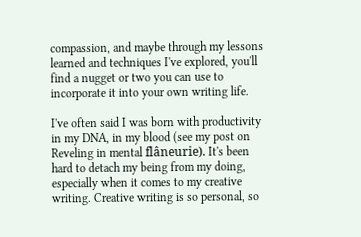compassion, and maybe through my lessons learned and techniques I've explored, you'll find a nugget or two you can use to incorporate it into your own writing life.

I've often said I was born with productivity in my DNA, in my blood (see my post on Reveling in mental flâneurie). It's been hard to detach my being from my doing, especially when it comes to my creative writing. Creative writing is so personal, so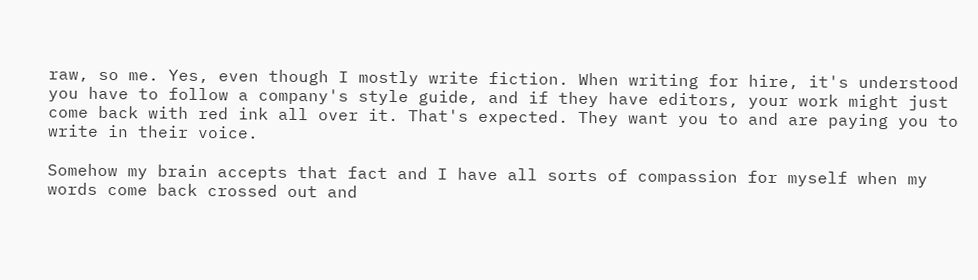raw, so me. Yes, even though I mostly write fiction. When writing for hire, it's understood you have to follow a company's style guide, and if they have editors, your work might just come back with red ink all over it. That's expected. They want you to and are paying you to write in their voice.

Somehow my brain accepts that fact and I have all sorts of compassion for myself when my words come back crossed out and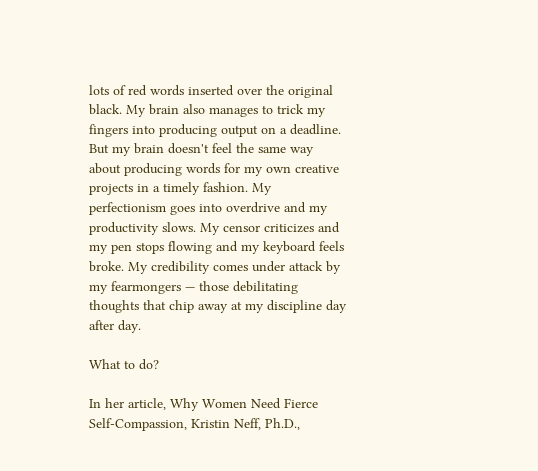lots of red words inserted over the original black. My brain also manages to trick my fingers into producing output on a deadline. But my brain doesn't feel the same way about producing words for my own creative projects in a timely fashion. My perfectionism goes into overdrive and my productivity slows. My censor criticizes and my pen stops flowing and my keyboard feels broke. My credibility comes under attack by my fearmongers — those debilitating thoughts that chip away at my discipline day after day.

What to do?

In her article, Why Women Need Fierce Self-Compassion, Kristin Neff, Ph.D.,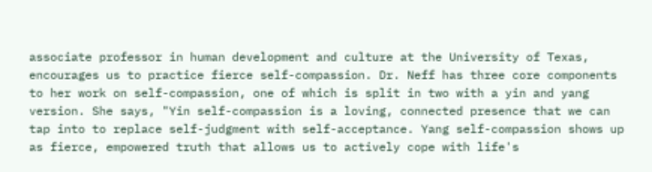associate professor in human development and culture at the University of Texas, encourages us to practice fierce self-compassion. Dr. Neff has three core components to her work on self-compassion, one of which is split in two with a yin and yang version. She says, "Yin self-compassion is a loving, connected presence that we can tap into to replace self-judgment with self-acceptance. Yang self-compassion shows up as fierce, empowered truth that allows us to actively cope with life's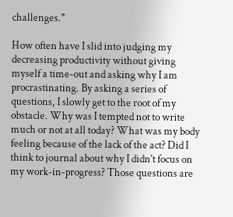challenges."

How often have I slid into judging my decreasing productivity without giving myself a time-out and asking why I am procrastinating. By asking a series of questions, I slowly get to the root of my obstacle. Why was I tempted not to write much or not at all today? What was my body feeling because of the lack of the act? Did I think to journal about why I didn't focus on my work-in-progress? Those questions are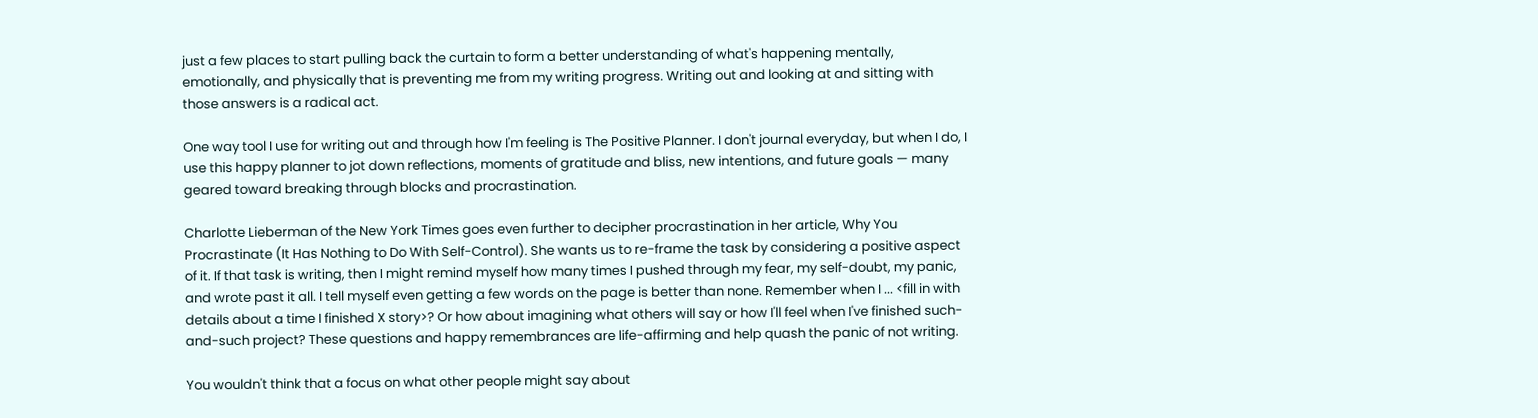just a few places to start pulling back the curtain to form a better understanding of what's happening mentally, emotionally, and physically that is preventing me from my writing progress. Writing out and looking at and sitting with those answers is a radical act.

One way tool I use for writing out and through how I'm feeling is The Positive Planner. I don't journal everyday, but when I do, I use this happy planner to jot down reflections, moments of gratitude and bliss, new intentions, and future goals — many geared toward breaking through blocks and procrastination.

Charlotte Lieberman of the New York Times goes even further to decipher procrastination in her article, Why You Procrastinate (It Has Nothing to Do With Self-Control). She wants us to re-frame the task by considering a positive aspect of it. If that task is writing, then I might remind myself how many times I pushed through my fear, my self-doubt, my panic, and wrote past it all. I tell myself even getting a few words on the page is better than none. Remember when I ... <fill in with details about a time I finished X story>? Or how about imagining what others will say or how I'll feel when I've finished such-and-such project? These questions and happy remembrances are life-affirming and help quash the panic of not writing.

You wouldn't think that a focus on what other people might say about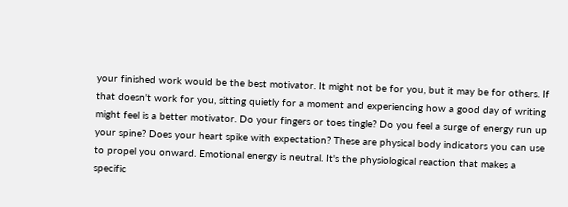your finished work would be the best motivator. It might not be for you, but it may be for others. If that doesn't work for you, sitting quietly for a moment and experiencing how a good day of writing might feel is a better motivator. Do your fingers or toes tingle? Do you feel a surge of energy run up your spine? Does your heart spike with expectation? These are physical body indicators you can use to propel you onward. Emotional energy is neutral. It's the physiological reaction that makes a specific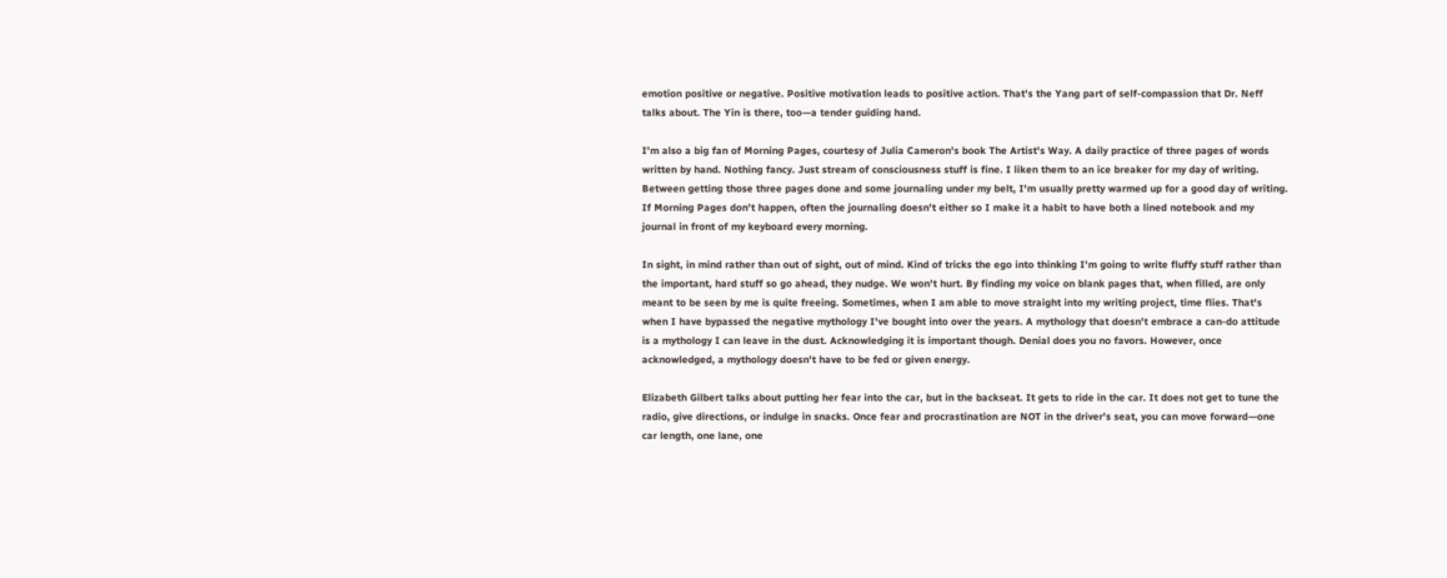emotion positive or negative. Positive motivation leads to positive action. That's the Yang part of self-compassion that Dr. Neff talks about. The Yin is there, too—a tender guiding hand.

I'm also a big fan of Morning Pages, courtesy of Julia Cameron's book The Artist's Way. A daily practice of three pages of words written by hand. Nothing fancy. Just stream of consciousness stuff is fine. I liken them to an ice breaker for my day of writing. Between getting those three pages done and some journaling under my belt, I'm usually pretty warmed up for a good day of writing. If Morning Pages don't happen, often the journaling doesn't either so I make it a habit to have both a lined notebook and my journal in front of my keyboard every morning.

In sight, in mind rather than out of sight, out of mind. Kind of tricks the ego into thinking I'm going to write fluffy stuff rather than the important, hard stuff so go ahead, they nudge. We won't hurt. By finding my voice on blank pages that, when filled, are only meant to be seen by me is quite freeing. Sometimes, when I am able to move straight into my writing project, time flies. That's when I have bypassed the negative mythology I've bought into over the years. A mythology that doesn't embrace a can-do attitude is a mythology I can leave in the dust. Acknowledging it is important though. Denial does you no favors. However, once acknowledged, a mythology doesn't have to be fed or given energy.

Elizabeth Gilbert talks about putting her fear into the car, but in the backseat. It gets to ride in the car. It does not get to tune the radio, give directions, or indulge in snacks. Once fear and procrastination are NOT in the driver's seat, you can move forward—one car length, one lane, one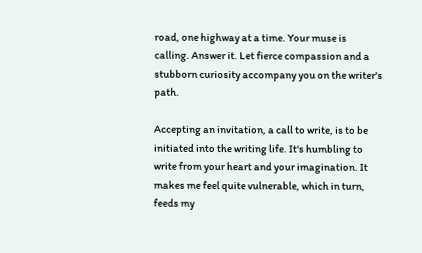road, one highway at a time. Your muse is calling. Answer it. Let fierce compassion and a stubborn curiosity accompany you on the writer's path.

Accepting an invitation, a call to write, is to be initiated into the writing life. It's humbling to write from your heart and your imagination. It makes me feel quite vulnerable, which in turn, feeds my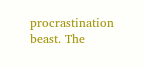procrastination beast. The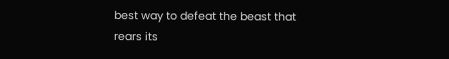best way to defeat the beast that rears its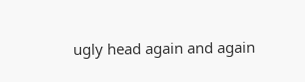ugly head again and again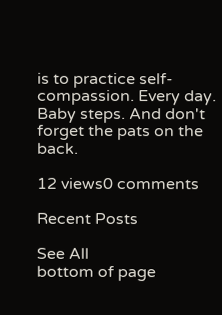is to practice self-compassion. Every day. Baby steps. And don't forget the pats on the back.

12 views0 comments

Recent Posts

See All
bottom of page